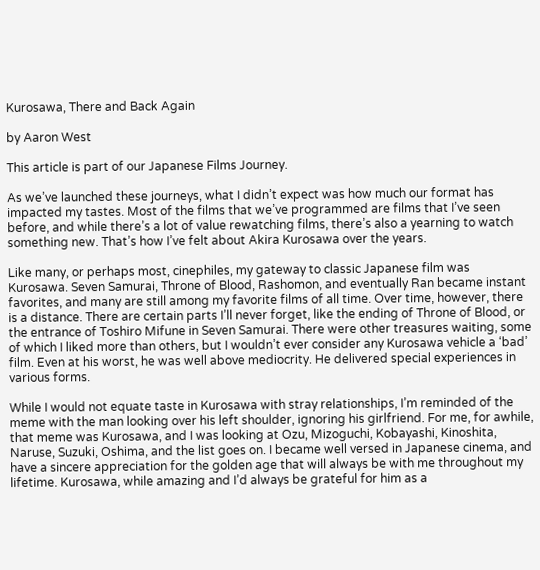Kurosawa, There and Back Again

by Aaron West

This article is part of our Japanese Films Journey.

As we’ve launched these journeys, what I didn’t expect was how much our format has impacted my tastes. Most of the films that we’ve programmed are films that I’ve seen before, and while there’s a lot of value rewatching films, there’s also a yearning to watch something new. That’s how I’ve felt about Akira Kurosawa over the years.

Like many, or perhaps most, cinephiles, my gateway to classic Japanese film was Kurosawa. Seven Samurai, Throne of Blood, Rashomon, and eventually Ran became instant favorites, and many are still among my favorite films of all time. Over time, however, there is a distance. There are certain parts I’ll never forget, like the ending of Throne of Blood, or the entrance of Toshiro Mifune in Seven Samurai. There were other treasures waiting, some of which I liked more than others, but I wouldn’t ever consider any Kurosawa vehicle a ‘bad’ film. Even at his worst, he was well above mediocrity. He delivered special experiences in various forms.

While I would not equate taste in Kurosawa with stray relationships, I’m reminded of the meme with the man looking over his left shoulder, ignoring his girlfriend. For me, for awhile, that meme was Kurosawa, and I was looking at Ozu, Mizoguchi, Kobayashi, Kinoshita, Naruse, Suzuki, Oshima, and the list goes on. I became well versed in Japanese cinema, and have a sincere appreciation for the golden age that will always be with me throughout my lifetime. Kurosawa, while amazing and I’d always be grateful for him as a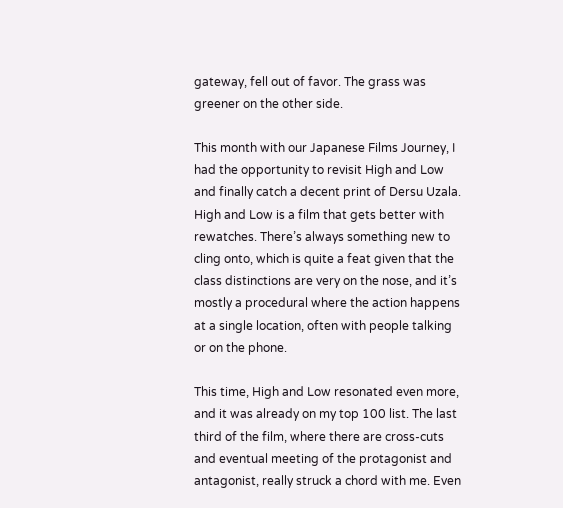gateway, fell out of favor. The grass was greener on the other side.

This month with our Japanese Films Journey, I had the opportunity to revisit High and Low and finally catch a decent print of Dersu Uzala. High and Low is a film that gets better with rewatches. There’s always something new to cling onto, which is quite a feat given that the class distinctions are very on the nose, and it’s mostly a procedural where the action happens at a single location, often with people talking or on the phone.

This time, High and Low resonated even more, and it was already on my top 100 list. The last third of the film, where there are cross-cuts and eventual meeting of the protagonist and antagonist, really struck a chord with me. Even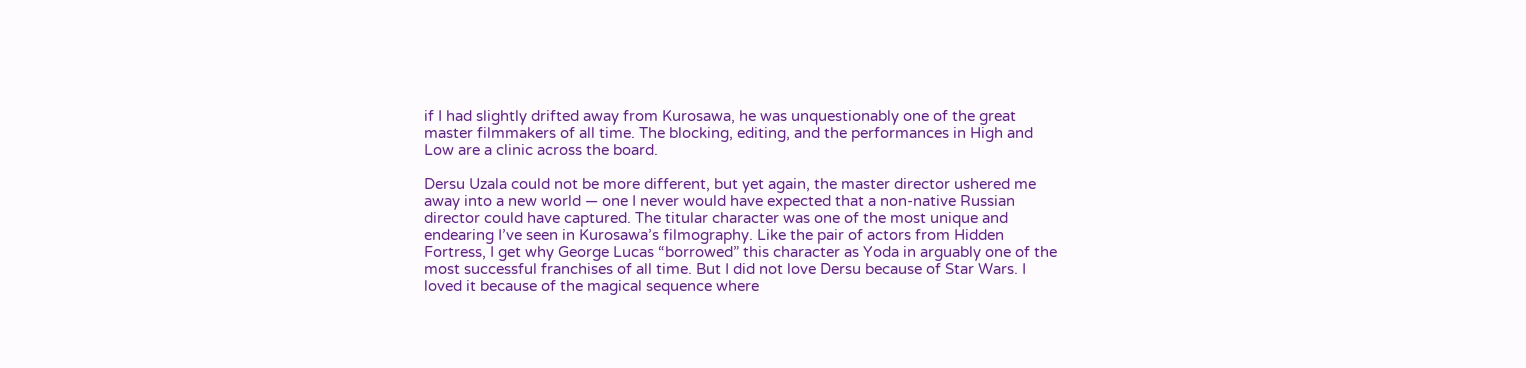if I had slightly drifted away from Kurosawa, he was unquestionably one of the great master filmmakers of all time. The blocking, editing, and the performances in High and Low are a clinic across the board.

Dersu Uzala could not be more different, but yet again, the master director ushered me away into a new world — one I never would have expected that a non-native Russian director could have captured. The titular character was one of the most unique and endearing I’ve seen in Kurosawa’s filmography. Like the pair of actors from Hidden Fortress, I get why George Lucas “borrowed” this character as Yoda in arguably one of the most successful franchises of all time. But I did not love Dersu because of Star Wars. I loved it because of the magical sequence where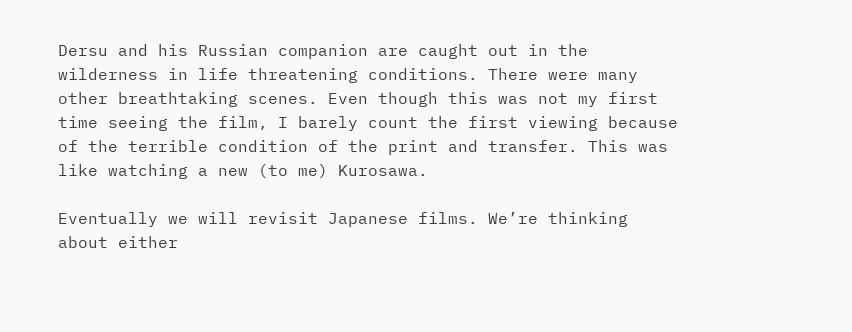Dersu and his Russian companion are caught out in the wilderness in life threatening conditions. There were many other breathtaking scenes. Even though this was not my first time seeing the film, I barely count the first viewing because of the terrible condition of the print and transfer. This was like watching a new (to me) Kurosawa.

Eventually we will revisit Japanese films. We’re thinking about either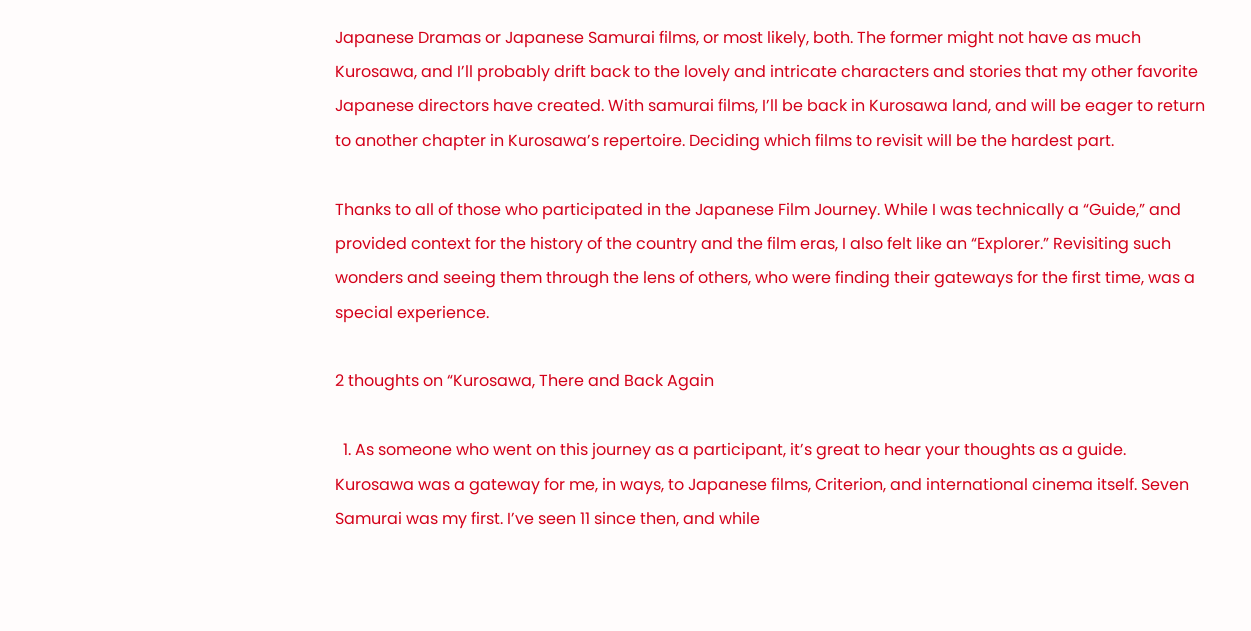Japanese Dramas or Japanese Samurai films, or most likely, both. The former might not have as much Kurosawa, and I’ll probably drift back to the lovely and intricate characters and stories that my other favorite Japanese directors have created. With samurai films, I’ll be back in Kurosawa land, and will be eager to return to another chapter in Kurosawa’s repertoire. Deciding which films to revisit will be the hardest part.

Thanks to all of those who participated in the Japanese Film Journey. While I was technically a “Guide,” and provided context for the history of the country and the film eras, I also felt like an “Explorer.” Revisiting such wonders and seeing them through the lens of others, who were finding their gateways for the first time, was a special experience.

2 thoughts on “Kurosawa, There and Back Again

  1. As someone who went on this journey as a participant, it’s great to hear your thoughts as a guide. Kurosawa was a gateway for me, in ways, to Japanese films, Criterion, and international cinema itself. Seven Samurai was my first. I’ve seen 11 since then, and while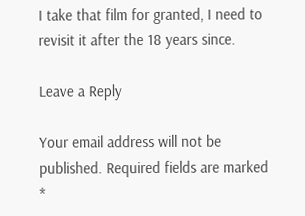I take that film for granted, I need to revisit it after the 18 years since.

Leave a Reply

Your email address will not be published. Required fields are marked *